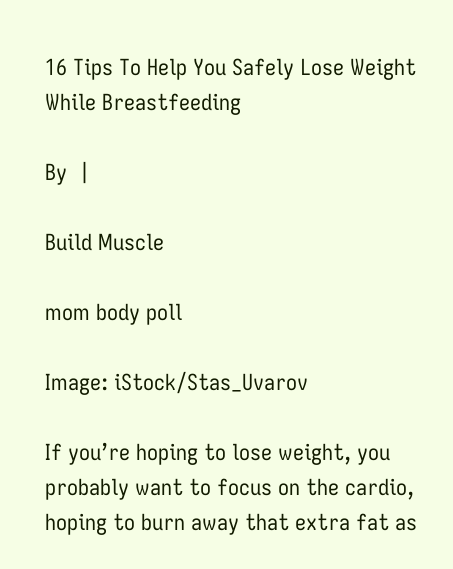16 Tips To Help You Safely Lose Weight While Breastfeeding

By  |

Build Muscle

mom body poll

Image: iStock/Stas_Uvarov

If you’re hoping to lose weight, you probably want to focus on the cardio, hoping to burn away that extra fat as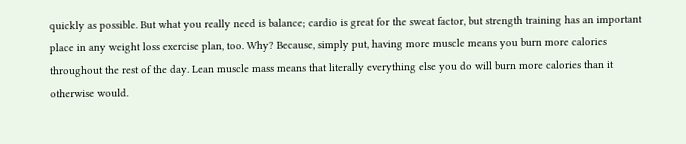quickly as possible. But what you really need is balance; cardio is great for the sweat factor, but strength training has an important place in any weight loss exercise plan, too. Why? Because, simply put, having more muscle means you burn more calories throughout the rest of the day. Lean muscle mass means that literally everything else you do will burn more calories than it otherwise would.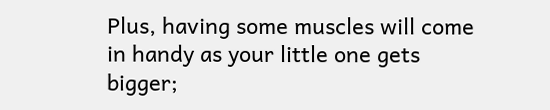Plus, having some muscles will come in handy as your little one gets bigger;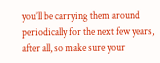you’ll be carrying them around periodically for the next few years, after all, so make sure your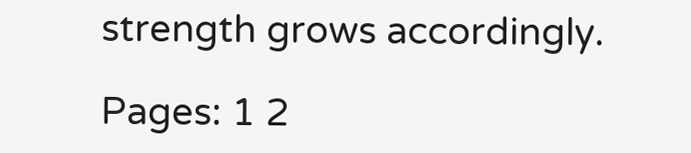strength grows accordingly.

Pages: 1 2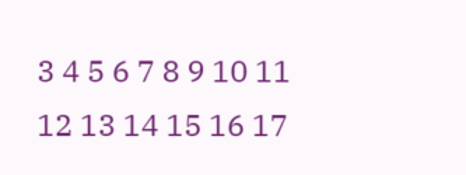3 4 5 6 7 8 9 10 11 12 13 14 15 16 17